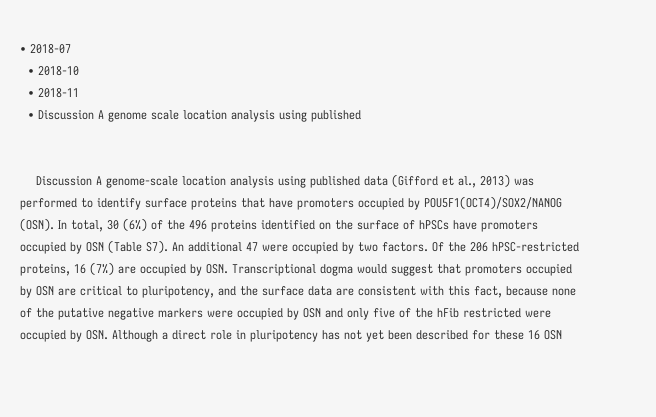• 2018-07
  • 2018-10
  • 2018-11
  • Discussion A genome scale location analysis using published


    Discussion A genome-scale location analysis using published data (Gifford et al., 2013) was performed to identify surface proteins that have promoters occupied by POU5F1(OCT4)/SOX2/NANOG (OSN). In total, 30 (6%) of the 496 proteins identified on the surface of hPSCs have promoters occupied by OSN (Table S7). An additional 47 were occupied by two factors. Of the 206 hPSC-restricted proteins, 16 (7%) are occupied by OSN. Transcriptional dogma would suggest that promoters occupied by OSN are critical to pluripotency, and the surface data are consistent with this fact, because none of the putative negative markers were occupied by OSN and only five of the hFib restricted were occupied by OSN. Although a direct role in pluripotency has not yet been described for these 16 OSN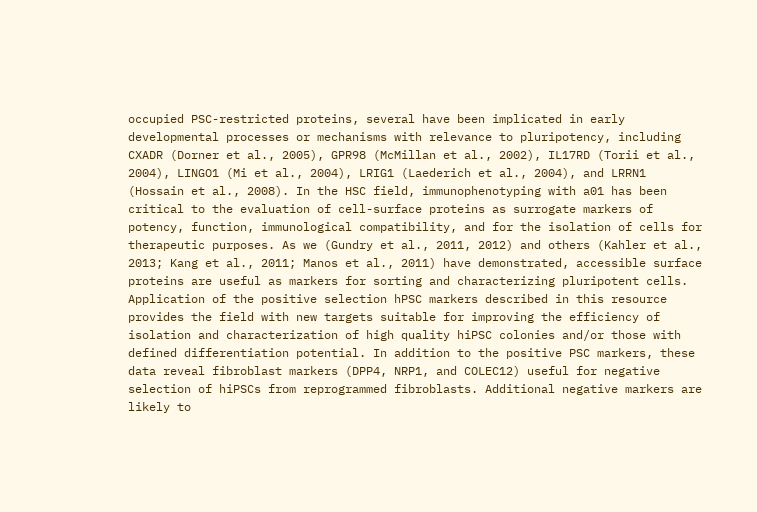occupied PSC-restricted proteins, several have been implicated in early developmental processes or mechanisms with relevance to pluripotency, including CXADR (Dorner et al., 2005), GPR98 (McMillan et al., 2002), IL17RD (Torii et al., 2004), LINGO1 (Mi et al., 2004), LRIG1 (Laederich et al., 2004), and LRRN1 (Hossain et al., 2008). In the HSC field, immunophenotyping with a01 has been critical to the evaluation of cell-surface proteins as surrogate markers of potency, function, immunological compatibility, and for the isolation of cells for therapeutic purposes. As we (Gundry et al., 2011, 2012) and others (Kahler et al., 2013; Kang et al., 2011; Manos et al., 2011) have demonstrated, accessible surface proteins are useful as markers for sorting and characterizing pluripotent cells. Application of the positive selection hPSC markers described in this resource provides the field with new targets suitable for improving the efficiency of isolation and characterization of high quality hiPSC colonies and/or those with defined differentiation potential. In addition to the positive PSC markers, these data reveal fibroblast markers (DPP4, NRP1, and COLEC12) useful for negative selection of hiPSCs from reprogrammed fibroblasts. Additional negative markers are likely to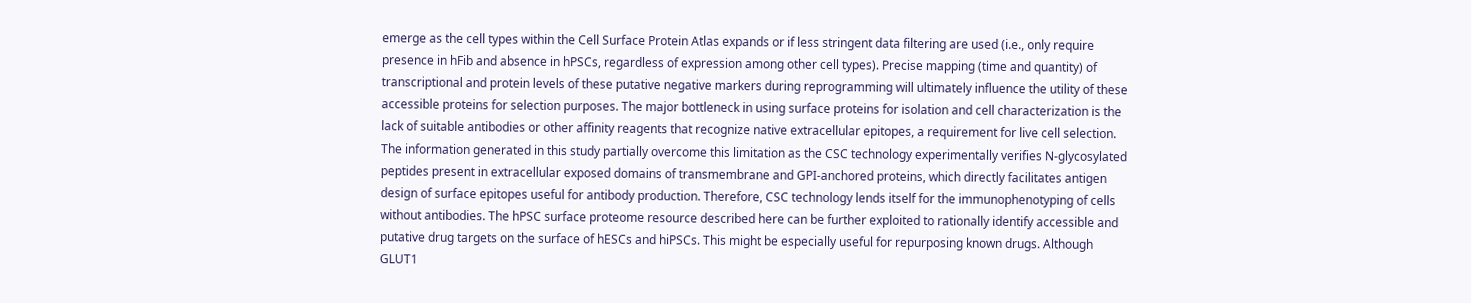emerge as the cell types within the Cell Surface Protein Atlas expands or if less stringent data filtering are used (i.e., only require presence in hFib and absence in hPSCs, regardless of expression among other cell types). Precise mapping (time and quantity) of transcriptional and protein levels of these putative negative markers during reprogramming will ultimately influence the utility of these accessible proteins for selection purposes. The major bottleneck in using surface proteins for isolation and cell characterization is the lack of suitable antibodies or other affinity reagents that recognize native extracellular epitopes, a requirement for live cell selection. The information generated in this study partially overcome this limitation as the CSC technology experimentally verifies N-glycosylated peptides present in extracellular exposed domains of transmembrane and GPI-anchored proteins, which directly facilitates antigen design of surface epitopes useful for antibody production. Therefore, CSC technology lends itself for the immunophenotyping of cells without antibodies. The hPSC surface proteome resource described here can be further exploited to rationally identify accessible and putative drug targets on the surface of hESCs and hiPSCs. This might be especially useful for repurposing known drugs. Although GLUT1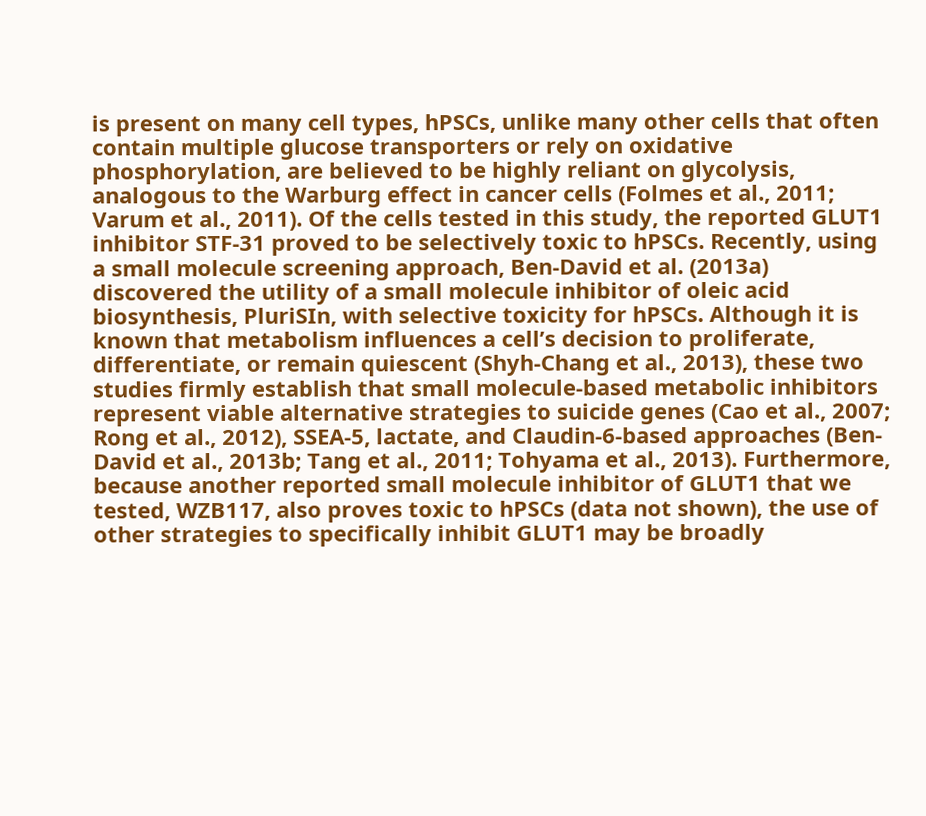is present on many cell types, hPSCs, unlike many other cells that often contain multiple glucose transporters or rely on oxidative phosphorylation, are believed to be highly reliant on glycolysis, analogous to the Warburg effect in cancer cells (Folmes et al., 2011; Varum et al., 2011). Of the cells tested in this study, the reported GLUT1 inhibitor STF-31 proved to be selectively toxic to hPSCs. Recently, using a small molecule screening approach, Ben-David et al. (2013a) discovered the utility of a small molecule inhibitor of oleic acid biosynthesis, PluriSIn, with selective toxicity for hPSCs. Although it is known that metabolism influences a cell’s decision to proliferate, differentiate, or remain quiescent (Shyh-Chang et al., 2013), these two studies firmly establish that small molecule-based metabolic inhibitors represent viable alternative strategies to suicide genes (Cao et al., 2007; Rong et al., 2012), SSEA-5, lactate, and Claudin-6-based approaches (Ben-David et al., 2013b; Tang et al., 2011; Tohyama et al., 2013). Furthermore, because another reported small molecule inhibitor of GLUT1 that we tested, WZB117, also proves toxic to hPSCs (data not shown), the use of other strategies to specifically inhibit GLUT1 may be broadly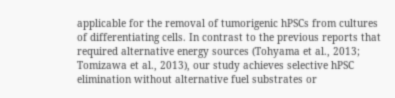applicable for the removal of tumorigenic hPSCs from cultures of differentiating cells. In contrast to the previous reports that required alternative energy sources (Tohyama et al., 2013; Tomizawa et al., 2013), our study achieves selective hPSC elimination without alternative fuel substrates or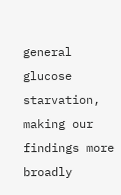general glucose starvation, making our findings more broadly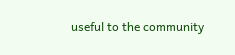useful to the community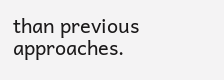than previous approaches.